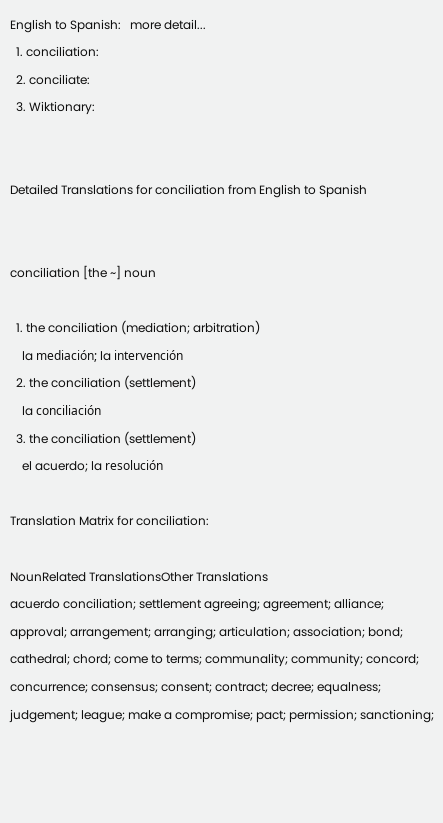English to Spanish:   more detail...
  1. conciliation:
  2. conciliate:
  3. Wiktionary:


Detailed Translations for conciliation from English to Spanish


conciliation [the ~] noun

  1. the conciliation (mediation; arbitration)
    la mediación; la intervención
  2. the conciliation (settlement)
    la conciliación
  3. the conciliation (settlement)
    el acuerdo; la resolución

Translation Matrix for conciliation:

NounRelated TranslationsOther Translations
acuerdo conciliation; settlement agreeing; agreement; alliance; approval; arrangement; arranging; articulation; association; bond; cathedral; chord; come to terms; communality; community; concord; concurrence; consensus; consent; contract; decree; equalness; judgement; league; make a compromise; pact; permission; sanctioning;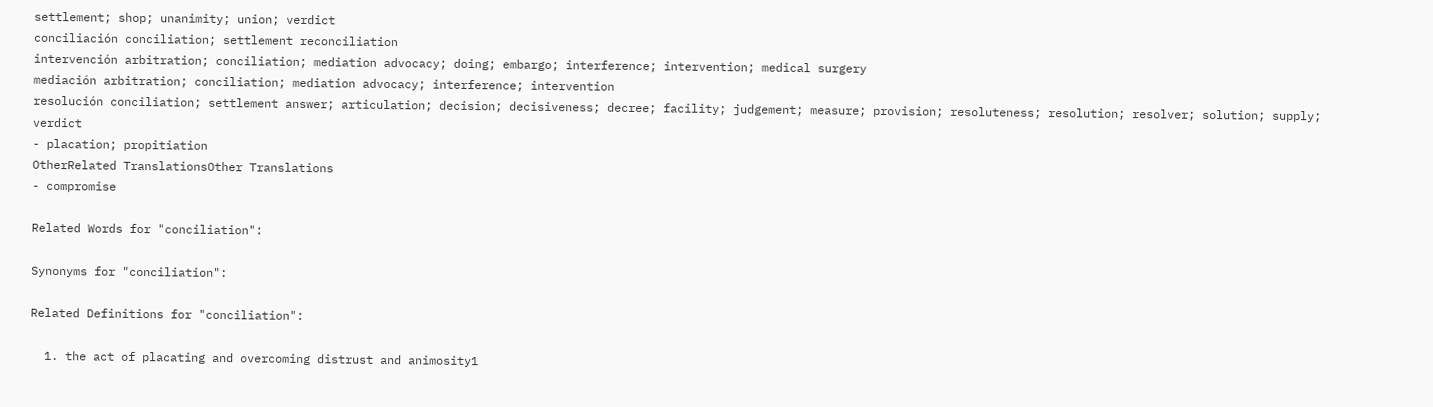settlement; shop; unanimity; union; verdict
conciliación conciliation; settlement reconciliation
intervención arbitration; conciliation; mediation advocacy; doing; embargo; interference; intervention; medical surgery
mediación arbitration; conciliation; mediation advocacy; interference; intervention
resolución conciliation; settlement answer; articulation; decision; decisiveness; decree; facility; judgement; measure; provision; resoluteness; resolution; resolver; solution; supply; verdict
- placation; propitiation
OtherRelated TranslationsOther Translations
- compromise

Related Words for "conciliation":

Synonyms for "conciliation":

Related Definitions for "conciliation":

  1. the act of placating and overcoming distrust and animosity1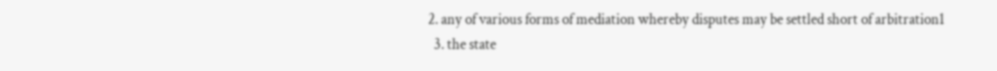2. any of various forms of mediation whereby disputes may be settled short of arbitration1
  3. the state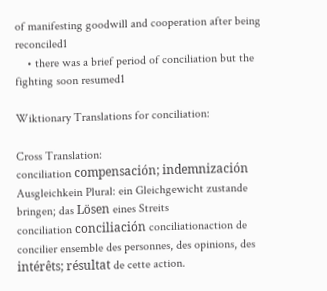of manifesting goodwill and cooperation after being reconciled1
    • there was a brief period of conciliation but the fighting soon resumed1

Wiktionary Translations for conciliation:

Cross Translation:
conciliation compensación; indemnización Ausgleichkein Plural: ein Gleichgewicht zustande bringen; das Lösen eines Streits
conciliation conciliación conciliationaction de concilier ensemble des personnes, des opinions, des intérêts; résultat de cette action.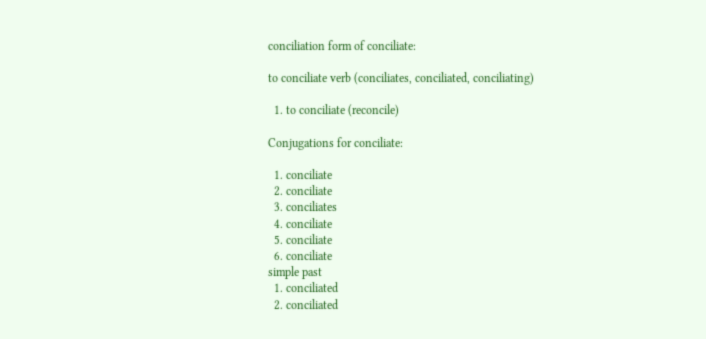conciliation form of conciliate:

to conciliate verb (conciliates, conciliated, conciliating)

  1. to conciliate (reconcile)

Conjugations for conciliate:

  1. conciliate
  2. conciliate
  3. conciliates
  4. conciliate
  5. conciliate
  6. conciliate
simple past
  1. conciliated
  2. conciliated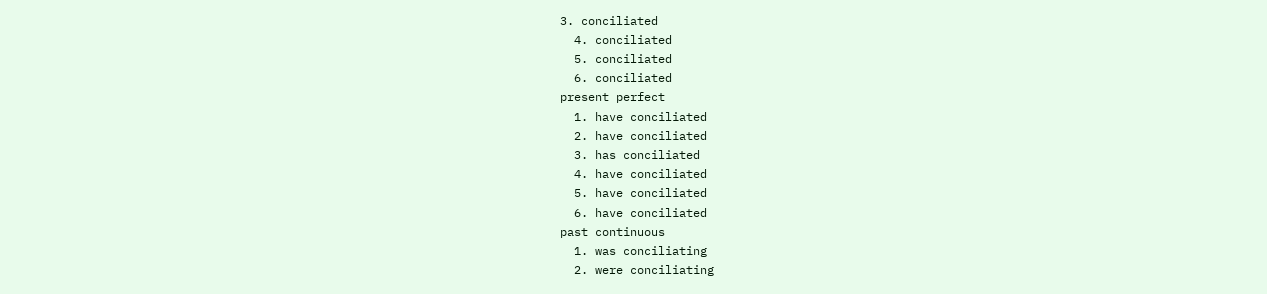3. conciliated
  4. conciliated
  5. conciliated
  6. conciliated
present perfect
  1. have conciliated
  2. have conciliated
  3. has conciliated
  4. have conciliated
  5. have conciliated
  6. have conciliated
past continuous
  1. was conciliating
  2. were conciliating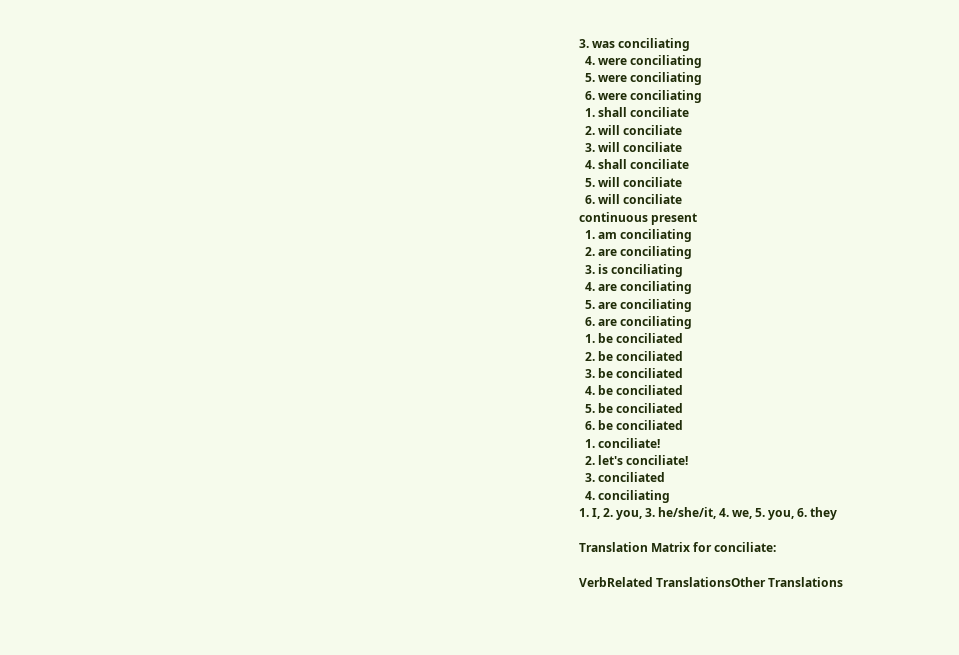3. was conciliating
  4. were conciliating
  5. were conciliating
  6. were conciliating
  1. shall conciliate
  2. will conciliate
  3. will conciliate
  4. shall conciliate
  5. will conciliate
  6. will conciliate
continuous present
  1. am conciliating
  2. are conciliating
  3. is conciliating
  4. are conciliating
  5. are conciliating
  6. are conciliating
  1. be conciliated
  2. be conciliated
  3. be conciliated
  4. be conciliated
  5. be conciliated
  6. be conciliated
  1. conciliate!
  2. let's conciliate!
  3. conciliated
  4. conciliating
1. I, 2. you, 3. he/she/it, 4. we, 5. you, 6. they

Translation Matrix for conciliate:

VerbRelated TranslationsOther Translations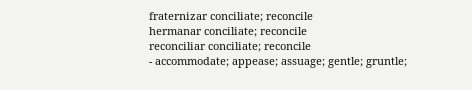fraternizar conciliate; reconcile
hermanar conciliate; reconcile
reconciliar conciliate; reconcile
- accommodate; appease; assuage; gentle; gruntle;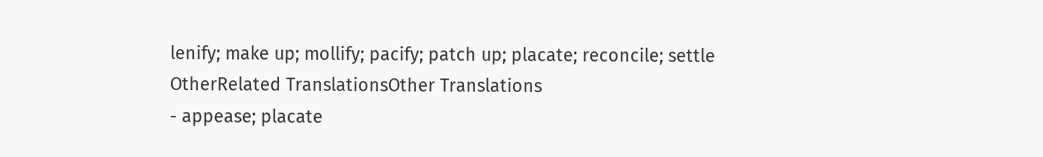lenify; make up; mollify; pacify; patch up; placate; reconcile; settle
OtherRelated TranslationsOther Translations
- appease; placate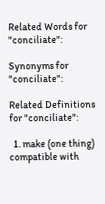Related Words for "conciliate":

Synonyms for "conciliate":

Related Definitions for "conciliate":

  1. make (one thing) compatible with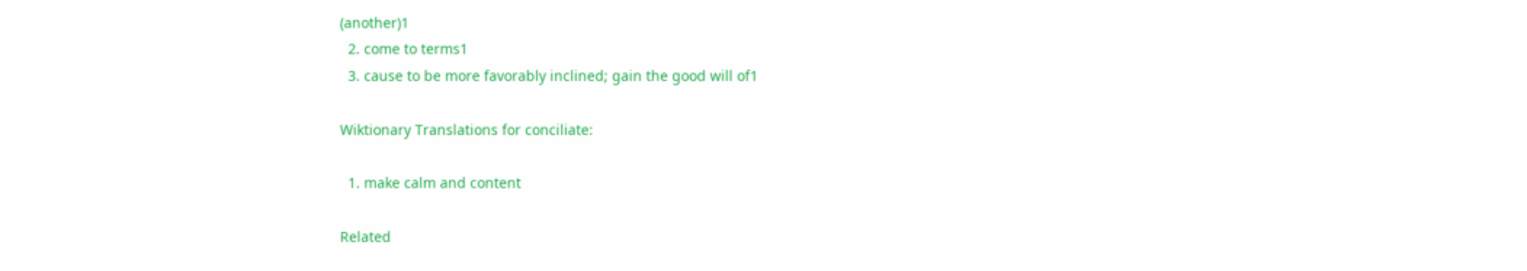(another)1
  2. come to terms1
  3. cause to be more favorably inclined; gain the good will of1

Wiktionary Translations for conciliate:

  1. make calm and content

Related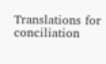Translations for conciliation